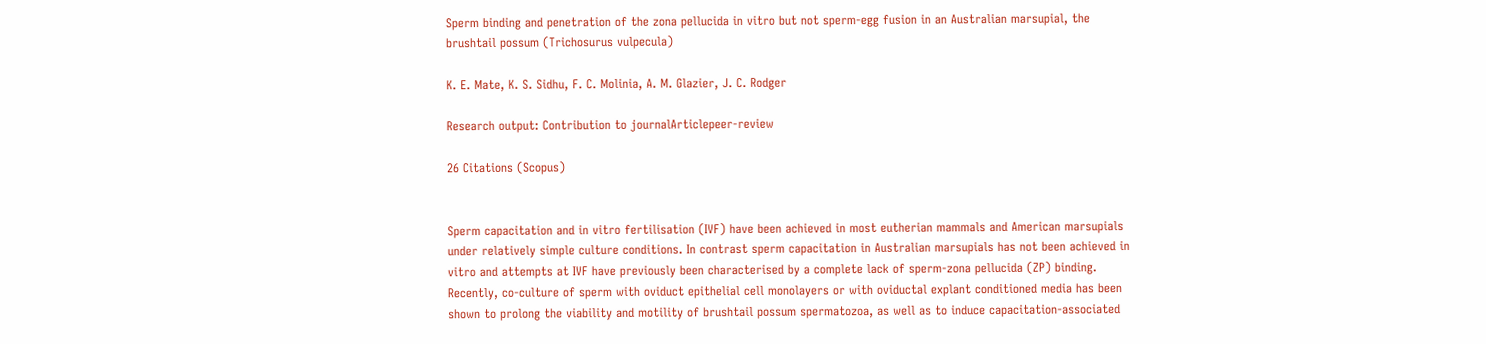Sperm binding and penetration of the zona pellucida in vitro but not sperm-egg fusion in an Australian marsupial, the brushtail possum (Trichosurus vulpecula)

K. E. Mate, K. S. Sidhu, F. C. Molinia, A. M. Glazier, J. C. Rodger

Research output: Contribution to journalArticlepeer-review

26 Citations (Scopus)


Sperm capacitation and in vitro fertilisation (IVF) have been achieved in most eutherian mammals and American marsupials under relatively simple culture conditions. In contrast sperm capacitation in Australian marsupials has not been achieved in vitro and attempts at IVF have previously been characterised by a complete lack of sperm-zona pellucida (ZP) binding. Recently, co-culture of sperm with oviduct epithelial cell monolayers or with oviductal explant conditioned media has been shown to prolong the viability and motility of brushtail possum spermatozoa, as well as to induce capacitation-associated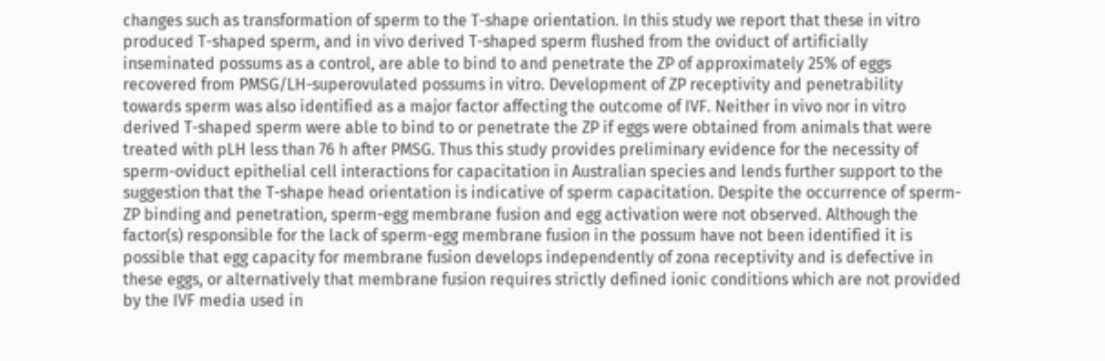changes such as transformation of sperm to the T-shape orientation. In this study we report that these in vitro produced T-shaped sperm, and in vivo derived T-shaped sperm flushed from the oviduct of artificially inseminated possums as a control, are able to bind to and penetrate the ZP of approximately 25% of eggs recovered from PMSG/LH-superovulated possums in vitro. Development of ZP receptivity and penetrability towards sperm was also identified as a major factor affecting the outcome of IVF. Neither in vivo nor in vitro derived T-shaped sperm were able to bind to or penetrate the ZP if eggs were obtained from animals that were treated with pLH less than 76 h after PMSG. Thus this study provides preliminary evidence for the necessity of sperm-oviduct epithelial cell interactions for capacitation in Australian species and lends further support to the suggestion that the T-shape head orientation is indicative of sperm capacitation. Despite the occurrence of sperm-ZP binding and penetration, sperm-egg membrane fusion and egg activation were not observed. Although the factor(s) responsible for the lack of sperm-egg membrane fusion in the possum have not been identified it is possible that egg capacity for membrane fusion develops independently of zona receptivity and is defective in these eggs, or alternatively that membrane fusion requires strictly defined ionic conditions which are not provided by the IVF media used in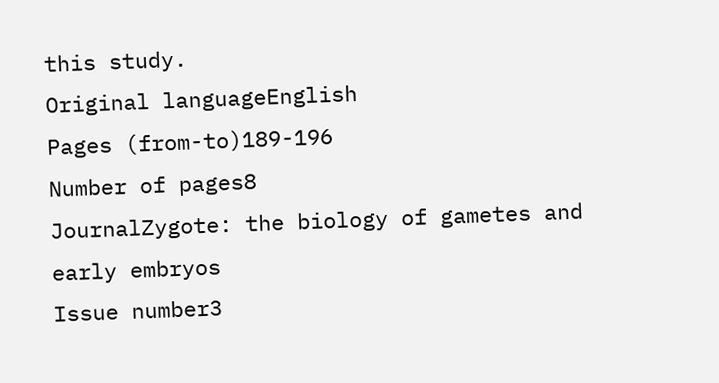this study.
Original languageEnglish
Pages (from-to)189-196
Number of pages8
JournalZygote: the biology of gametes and early embryos
Issue number3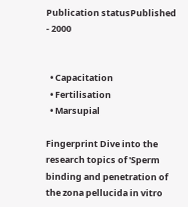Publication statusPublished - 2000


  • Capacitation
  • Fertilisation
  • Marsupial

Fingerprint Dive into the research topics of 'Sperm binding and penetration of the zona pellucida in vitro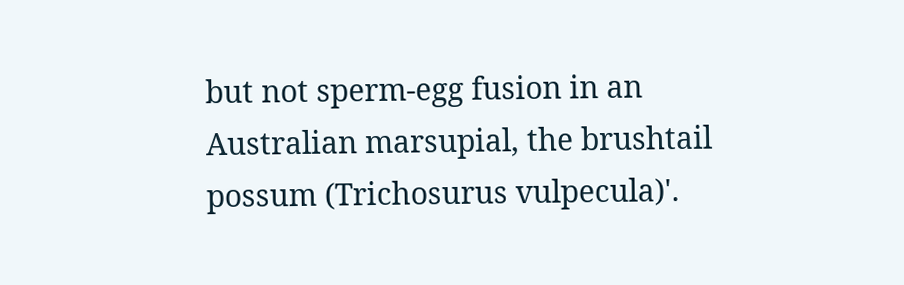but not sperm-egg fusion in an Australian marsupial, the brushtail possum (Trichosurus vulpecula)'.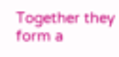Together they form a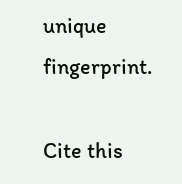unique fingerprint.

Cite this